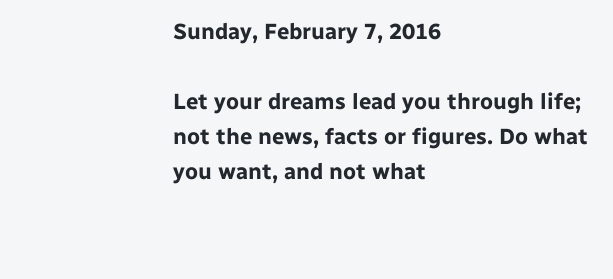Sunday, February 7, 2016

Let your dreams lead you through life; not the news, facts or figures. Do what you want, and not what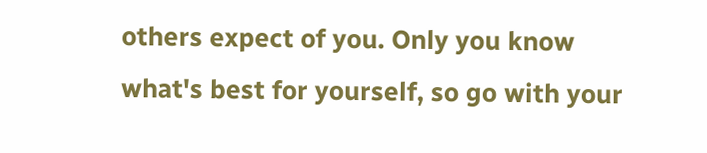others expect of you. Only you know what's best for yourself, so go with your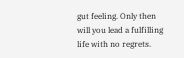gut feeling. Only then will you lead a fulfilling life with no regrets.